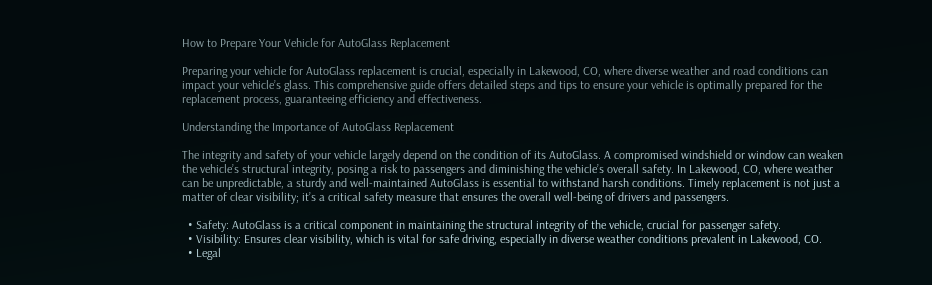How to Prepare Your Vehicle for AutoGlass Replacement

Preparing your vehicle for AutoGlass replacement is crucial, especially in Lakewood, CO, where diverse weather and road conditions can impact your vehicle’s glass. This comprehensive guide offers detailed steps and tips to ensure your vehicle is optimally prepared for the replacement process, guaranteeing efficiency and effectiveness.

Understanding the Importance of AutoGlass Replacement

The integrity and safety of your vehicle largely depend on the condition of its AutoGlass. A compromised windshield or window can weaken the vehicle’s structural integrity, posing a risk to passengers and diminishing the vehicle’s overall safety. In Lakewood, CO, where weather can be unpredictable, a sturdy and well-maintained AutoGlass is essential to withstand harsh conditions. Timely replacement is not just a matter of clear visibility; it’s a critical safety measure that ensures the overall well-being of drivers and passengers.

  • Safety: AutoGlass is a critical component in maintaining the structural integrity of the vehicle, crucial for passenger safety.
  • Visibility: Ensures clear visibility, which is vital for safe driving, especially in diverse weather conditions prevalent in Lakewood, CO.
  • Legal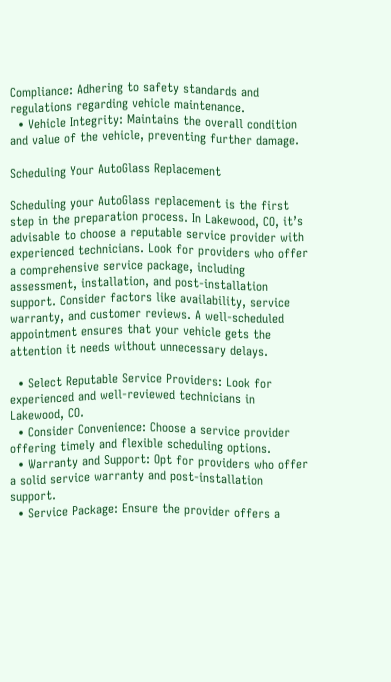Compliance: Adhering to safety standards and regulations regarding vehicle maintenance.
  • Vehicle Integrity: Maintains the overall condition and value of the vehicle, preventing further damage.

Scheduling Your AutoGlass Replacement

Scheduling your AutoGlass replacement is the first step in the preparation process. In Lakewood, CO, it’s advisable to choose a reputable service provider with experienced technicians. Look for providers who offer a comprehensive service package, including assessment, installation, and post-installation support. Consider factors like availability, service warranty, and customer reviews. A well-scheduled appointment ensures that your vehicle gets the attention it needs without unnecessary delays.

  • Select Reputable Service Providers: Look for experienced and well-reviewed technicians in Lakewood, CO.
  • Consider Convenience: Choose a service provider offering timely and flexible scheduling options.
  • Warranty and Support: Opt for providers who offer a solid service warranty and post-installation support.
  • Service Package: Ensure the provider offers a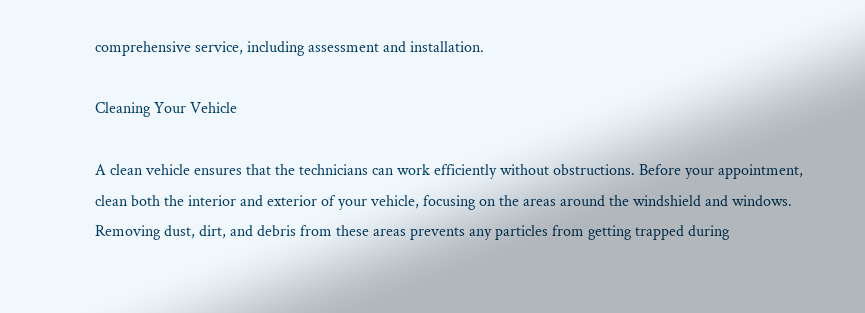comprehensive service, including assessment and installation.

Cleaning Your Vehicle

A clean vehicle ensures that the technicians can work efficiently without obstructions. Before your appointment, clean both the interior and exterior of your vehicle, focusing on the areas around the windshield and windows. Removing dust, dirt, and debris from these areas prevents any particles from getting trapped during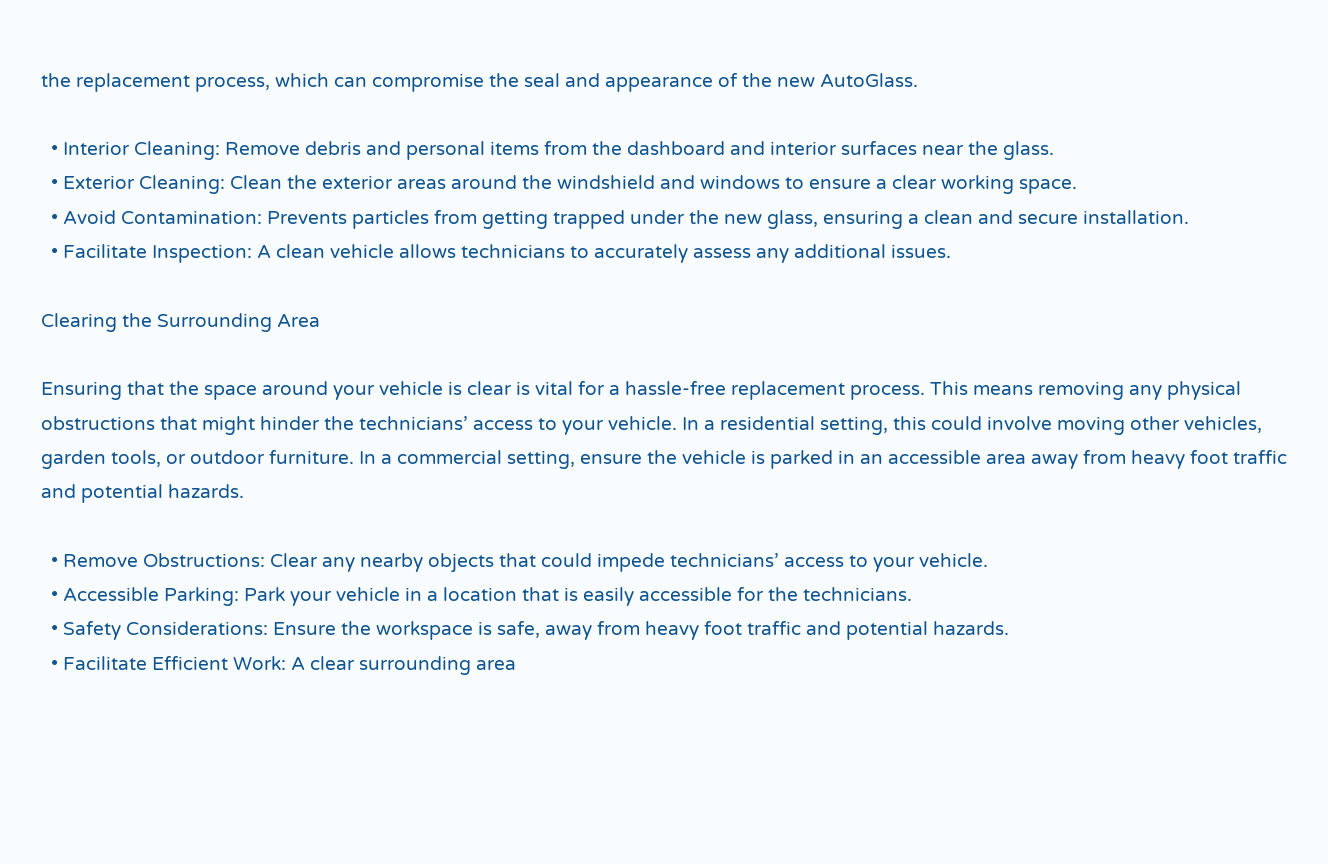the replacement process, which can compromise the seal and appearance of the new AutoGlass.

  • Interior Cleaning: Remove debris and personal items from the dashboard and interior surfaces near the glass.
  • Exterior Cleaning: Clean the exterior areas around the windshield and windows to ensure a clear working space.
  • Avoid Contamination: Prevents particles from getting trapped under the new glass, ensuring a clean and secure installation.
  • Facilitate Inspection: A clean vehicle allows technicians to accurately assess any additional issues.

Clearing the Surrounding Area

Ensuring that the space around your vehicle is clear is vital for a hassle-free replacement process. This means removing any physical obstructions that might hinder the technicians’ access to your vehicle. In a residential setting, this could involve moving other vehicles, garden tools, or outdoor furniture. In a commercial setting, ensure the vehicle is parked in an accessible area away from heavy foot traffic and potential hazards.

  • Remove Obstructions: Clear any nearby objects that could impede technicians’ access to your vehicle.
  • Accessible Parking: Park your vehicle in a location that is easily accessible for the technicians.
  • Safety Considerations: Ensure the workspace is safe, away from heavy foot traffic and potential hazards.
  • Facilitate Efficient Work: A clear surrounding area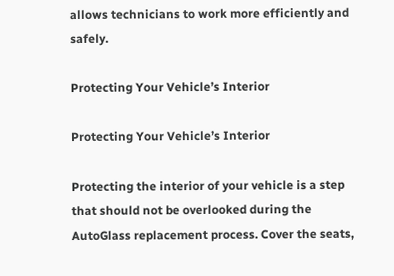allows technicians to work more efficiently and safely.

Protecting Your Vehicle’s Interior

Protecting Your Vehicle’s Interior

Protecting the interior of your vehicle is a step that should not be overlooked during the AutoGlass replacement process. Cover the seats,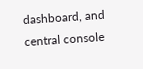dashboard, and central console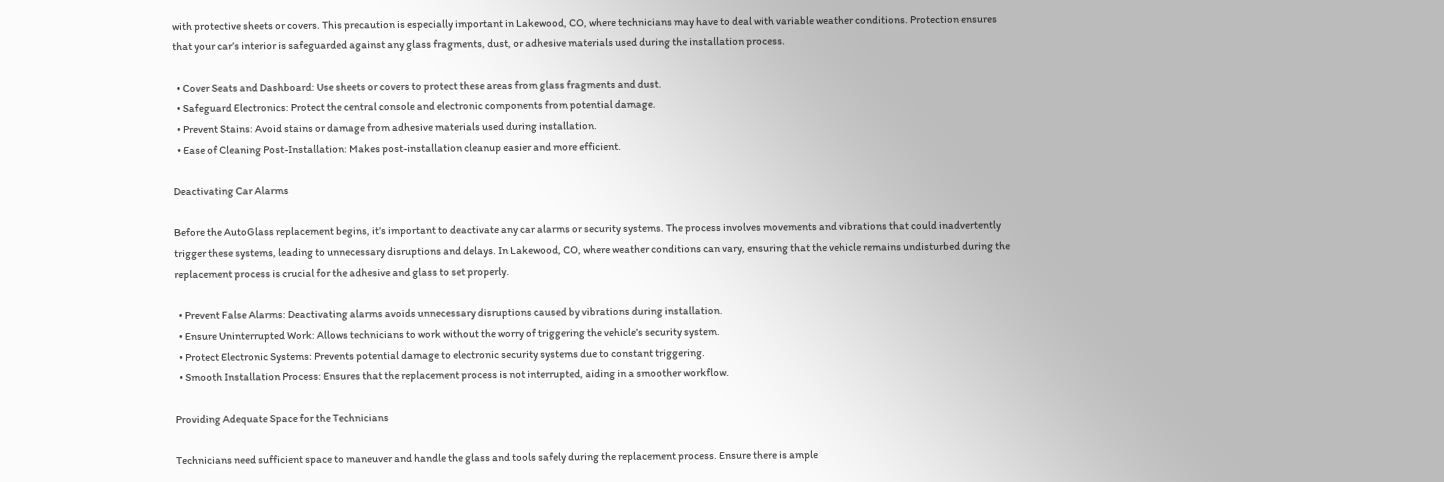with protective sheets or covers. This precaution is especially important in Lakewood, CO, where technicians may have to deal with variable weather conditions. Protection ensures that your car’s interior is safeguarded against any glass fragments, dust, or adhesive materials used during the installation process.

  • Cover Seats and Dashboard: Use sheets or covers to protect these areas from glass fragments and dust.
  • Safeguard Electronics: Protect the central console and electronic components from potential damage.
  • Prevent Stains: Avoid stains or damage from adhesive materials used during installation.
  • Ease of Cleaning Post-Installation: Makes post-installation cleanup easier and more efficient.

Deactivating Car Alarms

Before the AutoGlass replacement begins, it’s important to deactivate any car alarms or security systems. The process involves movements and vibrations that could inadvertently trigger these systems, leading to unnecessary disruptions and delays. In Lakewood, CO, where weather conditions can vary, ensuring that the vehicle remains undisturbed during the replacement process is crucial for the adhesive and glass to set properly.

  • Prevent False Alarms: Deactivating alarms avoids unnecessary disruptions caused by vibrations during installation.
  • Ensure Uninterrupted Work: Allows technicians to work without the worry of triggering the vehicle’s security system.
  • Protect Electronic Systems: Prevents potential damage to electronic security systems due to constant triggering.
  • Smooth Installation Process: Ensures that the replacement process is not interrupted, aiding in a smoother workflow.

Providing Adequate Space for the Technicians

Technicians need sufficient space to maneuver and handle the glass and tools safely during the replacement process. Ensure there is ample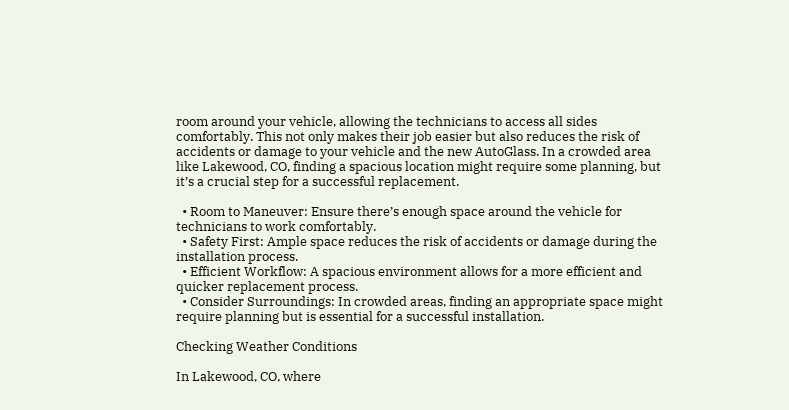room around your vehicle, allowing the technicians to access all sides comfortably. This not only makes their job easier but also reduces the risk of accidents or damage to your vehicle and the new AutoGlass. In a crowded area like Lakewood, CO, finding a spacious location might require some planning, but it’s a crucial step for a successful replacement.

  • Room to Maneuver: Ensure there’s enough space around the vehicle for technicians to work comfortably.
  • Safety First: Ample space reduces the risk of accidents or damage during the installation process.
  • Efficient Workflow: A spacious environment allows for a more efficient and quicker replacement process.
  • Consider Surroundings: In crowded areas, finding an appropriate space might require planning but is essential for a successful installation.

Checking Weather Conditions

In Lakewood, CO, where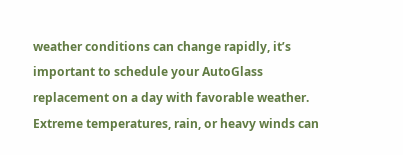weather conditions can change rapidly, it’s important to schedule your AutoGlass replacement on a day with favorable weather. Extreme temperatures, rain, or heavy winds can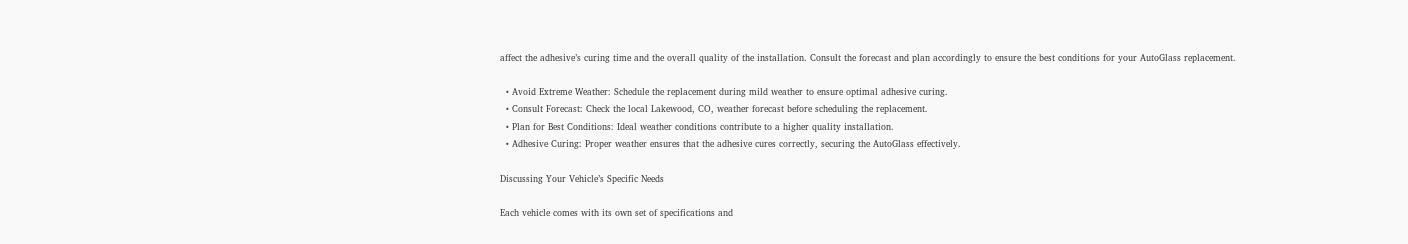affect the adhesive’s curing time and the overall quality of the installation. Consult the forecast and plan accordingly to ensure the best conditions for your AutoGlass replacement.

  • Avoid Extreme Weather: Schedule the replacement during mild weather to ensure optimal adhesive curing.
  • Consult Forecast: Check the local Lakewood, CO, weather forecast before scheduling the replacement.
  • Plan for Best Conditions: Ideal weather conditions contribute to a higher quality installation.
  • Adhesive Curing: Proper weather ensures that the adhesive cures correctly, securing the AutoGlass effectively.

Discussing Your Vehicle’s Specific Needs

Each vehicle comes with its own set of specifications and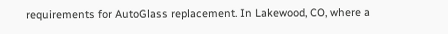requirements for AutoGlass replacement. In Lakewood, CO, where a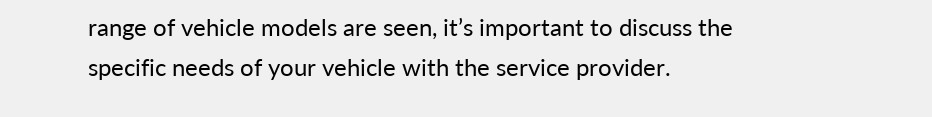range of vehicle models are seen, it’s important to discuss the specific needs of your vehicle with the service provider.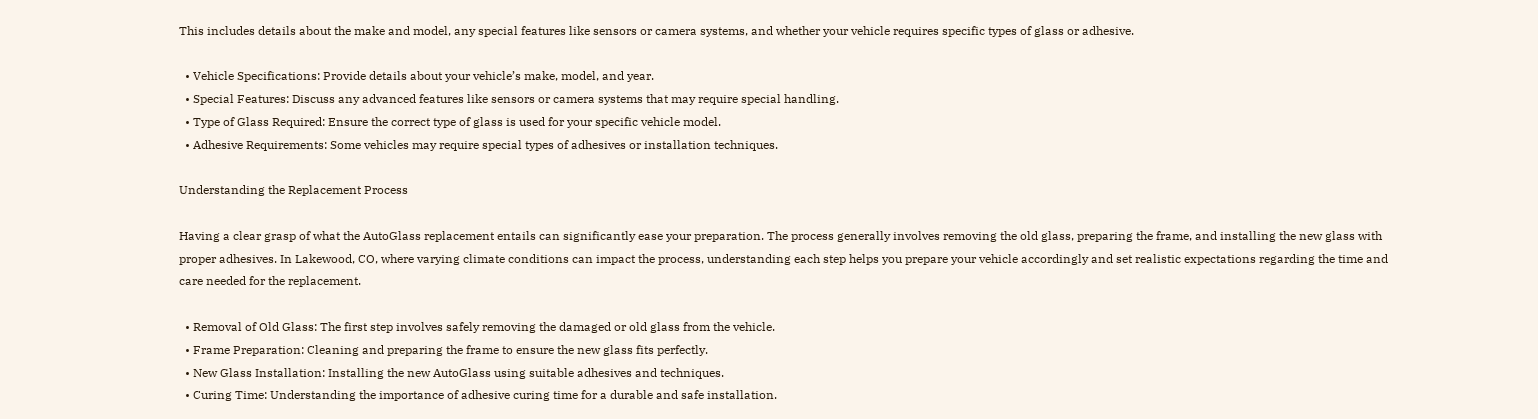This includes details about the make and model, any special features like sensors or camera systems, and whether your vehicle requires specific types of glass or adhesive.

  • Vehicle Specifications: Provide details about your vehicle’s make, model, and year.
  • Special Features: Discuss any advanced features like sensors or camera systems that may require special handling.
  • Type of Glass Required: Ensure the correct type of glass is used for your specific vehicle model.
  • Adhesive Requirements: Some vehicles may require special types of adhesives or installation techniques.

Understanding the Replacement Process

Having a clear grasp of what the AutoGlass replacement entails can significantly ease your preparation. The process generally involves removing the old glass, preparing the frame, and installing the new glass with proper adhesives. In Lakewood, CO, where varying climate conditions can impact the process, understanding each step helps you prepare your vehicle accordingly and set realistic expectations regarding the time and care needed for the replacement.

  • Removal of Old Glass: The first step involves safely removing the damaged or old glass from the vehicle.
  • Frame Preparation: Cleaning and preparing the frame to ensure the new glass fits perfectly.
  • New Glass Installation: Installing the new AutoGlass using suitable adhesives and techniques.
  • Curing Time: Understanding the importance of adhesive curing time for a durable and safe installation.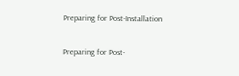Preparing for Post-Installation

Preparing for Post-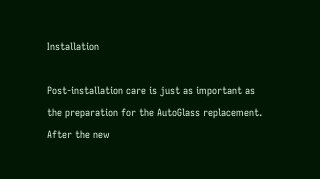Installation

Post-installation care is just as important as the preparation for the AutoGlass replacement. After the new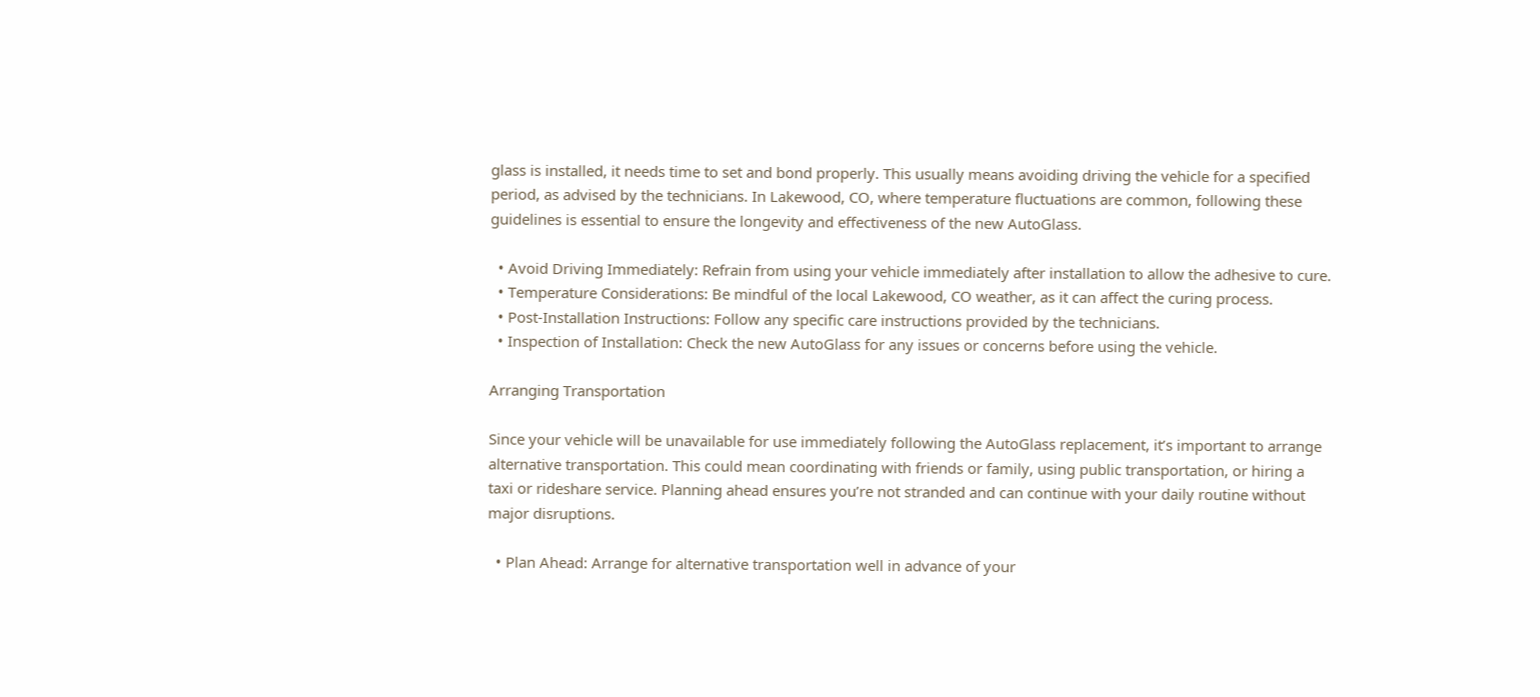glass is installed, it needs time to set and bond properly. This usually means avoiding driving the vehicle for a specified period, as advised by the technicians. In Lakewood, CO, where temperature fluctuations are common, following these guidelines is essential to ensure the longevity and effectiveness of the new AutoGlass.

  • Avoid Driving Immediately: Refrain from using your vehicle immediately after installation to allow the adhesive to cure.
  • Temperature Considerations: Be mindful of the local Lakewood, CO weather, as it can affect the curing process.
  • Post-Installation Instructions: Follow any specific care instructions provided by the technicians.
  • Inspection of Installation: Check the new AutoGlass for any issues or concerns before using the vehicle.

Arranging Transportation

Since your vehicle will be unavailable for use immediately following the AutoGlass replacement, it’s important to arrange alternative transportation. This could mean coordinating with friends or family, using public transportation, or hiring a taxi or rideshare service. Planning ahead ensures you’re not stranded and can continue with your daily routine without major disruptions.

  • Plan Ahead: Arrange for alternative transportation well in advance of your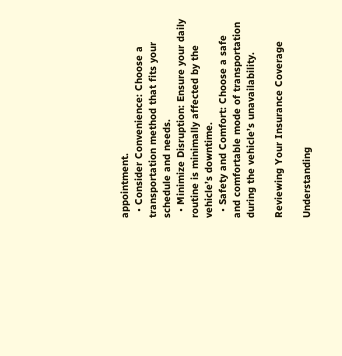appointment.
  • Consider Convenience: Choose a transportation method that fits your schedule and needs.
  • Minimize Disruption: Ensure your daily routine is minimally affected by the vehicle’s downtime.
  • Safety and Comfort: Choose a safe and comfortable mode of transportation during the vehicle’s unavailability.

Reviewing Your Insurance Coverage

Understanding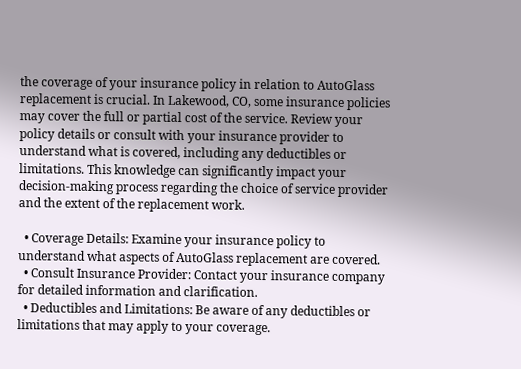the coverage of your insurance policy in relation to AutoGlass replacement is crucial. In Lakewood, CO, some insurance policies may cover the full or partial cost of the service. Review your policy details or consult with your insurance provider to understand what is covered, including any deductibles or limitations. This knowledge can significantly impact your decision-making process regarding the choice of service provider and the extent of the replacement work.

  • Coverage Details: Examine your insurance policy to understand what aspects of AutoGlass replacement are covered.
  • Consult Insurance Provider: Contact your insurance company for detailed information and clarification.
  • Deductibles and Limitations: Be aware of any deductibles or limitations that may apply to your coverage.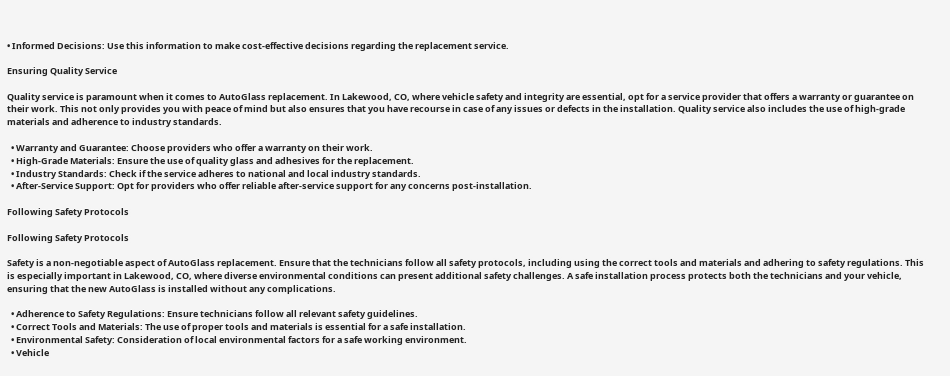• Informed Decisions: Use this information to make cost-effective decisions regarding the replacement service.

Ensuring Quality Service

Quality service is paramount when it comes to AutoGlass replacement. In Lakewood, CO, where vehicle safety and integrity are essential, opt for a service provider that offers a warranty or guarantee on their work. This not only provides you with peace of mind but also ensures that you have recourse in case of any issues or defects in the installation. Quality service also includes the use of high-grade materials and adherence to industry standards.

  • Warranty and Guarantee: Choose providers who offer a warranty on their work.
  • High-Grade Materials: Ensure the use of quality glass and adhesives for the replacement.
  • Industry Standards: Check if the service adheres to national and local industry standards.
  • After-Service Support: Opt for providers who offer reliable after-service support for any concerns post-installation.

Following Safety Protocols

Following Safety Protocols

Safety is a non-negotiable aspect of AutoGlass replacement. Ensure that the technicians follow all safety protocols, including using the correct tools and materials and adhering to safety regulations. This is especially important in Lakewood, CO, where diverse environmental conditions can present additional safety challenges. A safe installation process protects both the technicians and your vehicle, ensuring that the new AutoGlass is installed without any complications.

  • Adherence to Safety Regulations: Ensure technicians follow all relevant safety guidelines.
  • Correct Tools and Materials: The use of proper tools and materials is essential for a safe installation.
  • Environmental Safety: Consideration of local environmental factors for a safe working environment.
  • Vehicle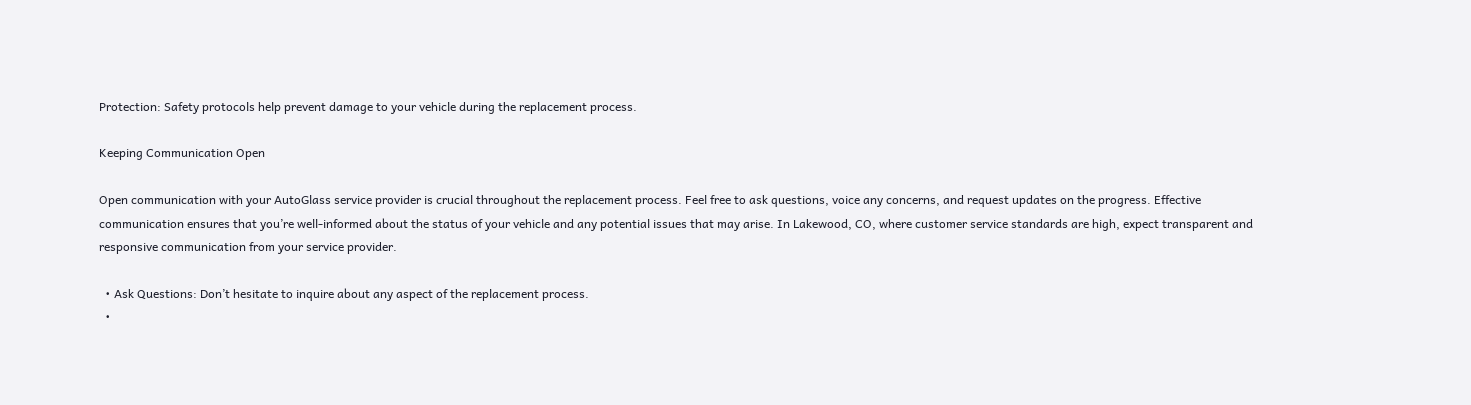Protection: Safety protocols help prevent damage to your vehicle during the replacement process.

Keeping Communication Open

Open communication with your AutoGlass service provider is crucial throughout the replacement process. Feel free to ask questions, voice any concerns, and request updates on the progress. Effective communication ensures that you’re well-informed about the status of your vehicle and any potential issues that may arise. In Lakewood, CO, where customer service standards are high, expect transparent and responsive communication from your service provider.

  • Ask Questions: Don’t hesitate to inquire about any aspect of the replacement process.
  •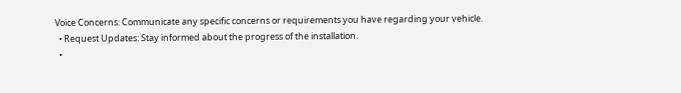Voice Concerns: Communicate any specific concerns or requirements you have regarding your vehicle.
  • Request Updates: Stay informed about the progress of the installation.
  •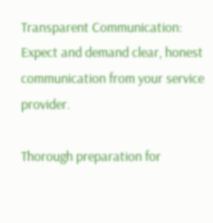Transparent Communication: Expect and demand clear, honest communication from your service provider.

Thorough preparation for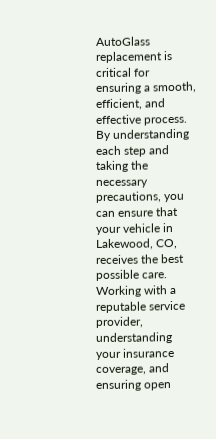AutoGlass replacement is critical for ensuring a smooth, efficient, and effective process. By understanding each step and taking the necessary precautions, you can ensure that your vehicle in Lakewood, CO, receives the best possible care. Working with a reputable service provider, understanding your insurance coverage, and ensuring open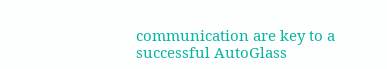communication are key to a successful AutoGlass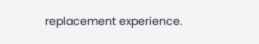replacement experience.